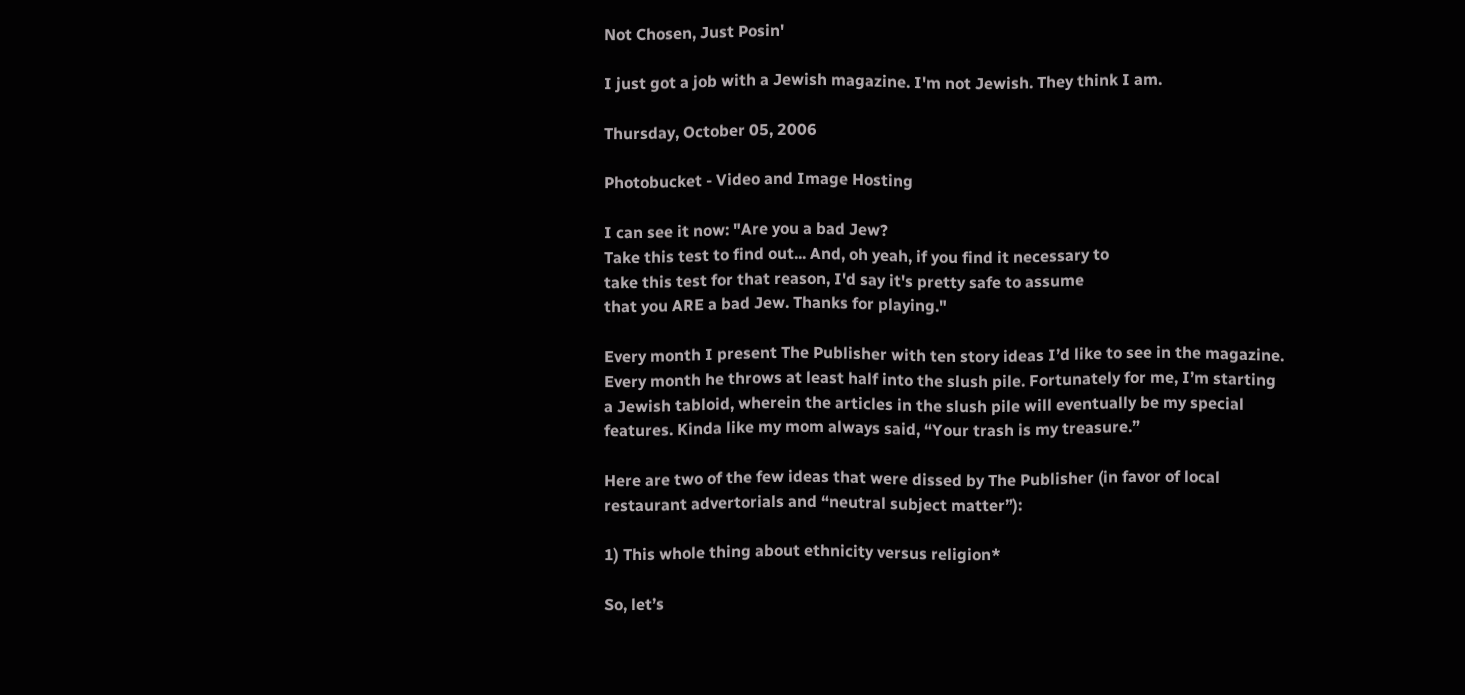Not Chosen, Just Posin'

I just got a job with a Jewish magazine. I'm not Jewish. They think I am.

Thursday, October 05, 2006

Photobucket - Video and Image Hosting

I can see it now: "Are you a bad Jew?
Take this test to find out... And, oh yeah, if you find it necessary to
take this test for that reason, I'd say it's pretty safe to assume
that you ARE a bad Jew. Thanks for playing."

Every month I present The Publisher with ten story ideas I’d like to see in the magazine. Every month he throws at least half into the slush pile. Fortunately for me, I’m starting a Jewish tabloid, wherein the articles in the slush pile will eventually be my special features. Kinda like my mom always said, “Your trash is my treasure.”

Here are two of the few ideas that were dissed by The Publisher (in favor of local restaurant advertorials and “neutral subject matter”):

1) This whole thing about ethnicity versus religion*

So, let’s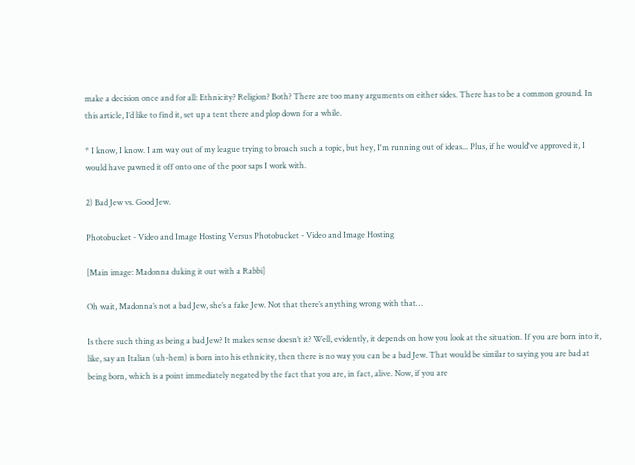make a decision once and for all: Ethnicity? Religion? Both? There are too many arguments on either sides. There has to be a common ground. In this article, I’d like to find it, set up a tent there and plop down for a while.

* I know, I know. I am way out of my league trying to broach such a topic, but hey, I'm running out of ideas... Plus, if he would've approved it, I would have pawned it off onto one of the poor saps I work with.

2) Bad Jew vs. Good Jew.

Photobucket - Video and Image Hosting Versus Photobucket - Video and Image Hosting

[Main image: Madonna duking it out with a Rabbi]

Oh wait, Madonna’s not a bad Jew, she’s a fake Jew. Not that there’s anything wrong with that…

Is there such thing as being a bad Jew? It makes sense doesn’t it? Well, evidently, it depends on how you look at the situation. If you are born into it, like, say an Italian (uh-hem) is born into his ethnicity, then there is no way you can be a bad Jew. That would be similar to saying you are bad at being born, which is a point immediately negated by the fact that you are, in fact, alive. Now, if you are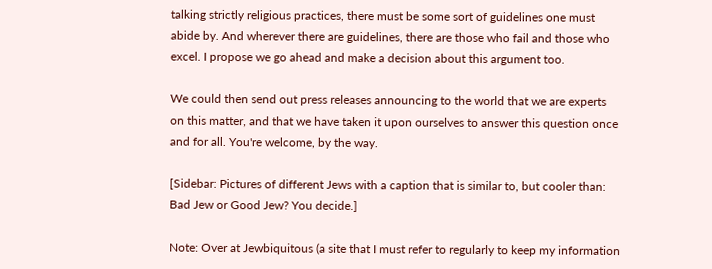talking strictly religious practices, there must be some sort of guidelines one must abide by. And wherever there are guidelines, there are those who fail and those who excel. I propose we go ahead and make a decision about this argument too.

We could then send out press releases announcing to the world that we are experts on this matter, and that we have taken it upon ourselves to answer this question once and for all. You're welcome, by the way.

[Sidebar: Pictures of different Jews with a caption that is similar to, but cooler than: Bad Jew or Good Jew? You decide.]

Note: Over at Jewbiquitous (a site that I must refer to regularly to keep my information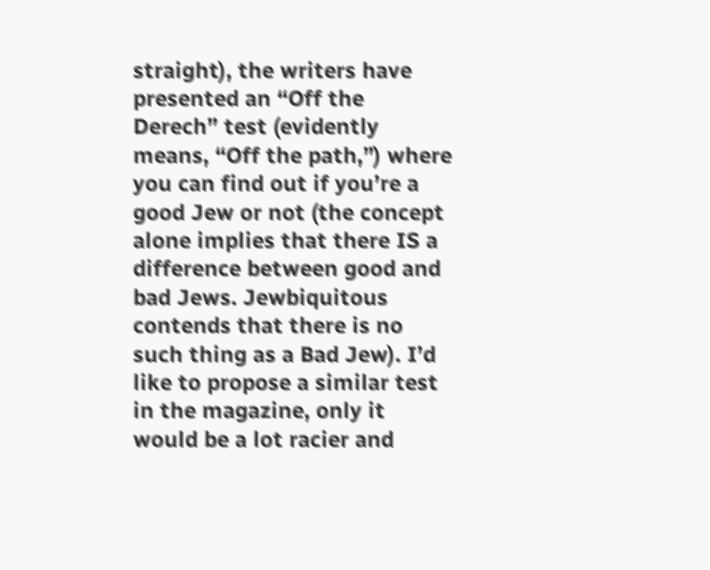straight), the writers have presented an “Off the Derech” test (evidently means, “Off the path,”) where you can find out if you’re a good Jew or not (the concept alone implies that there IS a difference between good and bad Jews. Jewbiquitous contends that there is no such thing as a Bad Jew). I’d like to propose a similar test in the magazine, only it would be a lot racier and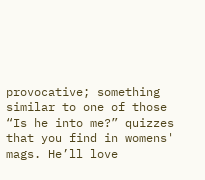provocative; something similar to one of those “Is he into me?” quizzes that you find in womens' mags. He’ll love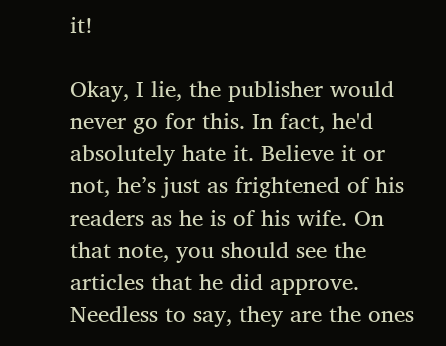it!

Okay, I lie, the publisher would never go for this. In fact, he'd absolutely hate it. Believe it or not, he’s just as frightened of his readers as he is of his wife. On that note, you should see the articles that he did approve. Needless to say, they are the ones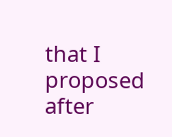that I proposed after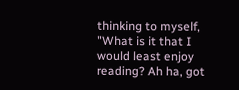thinking to myself, "What is it that I would least enjoy reading? Ah ha, got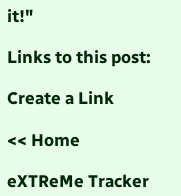it!"

Links to this post:

Create a Link

<< Home

eXTReMe Tracker